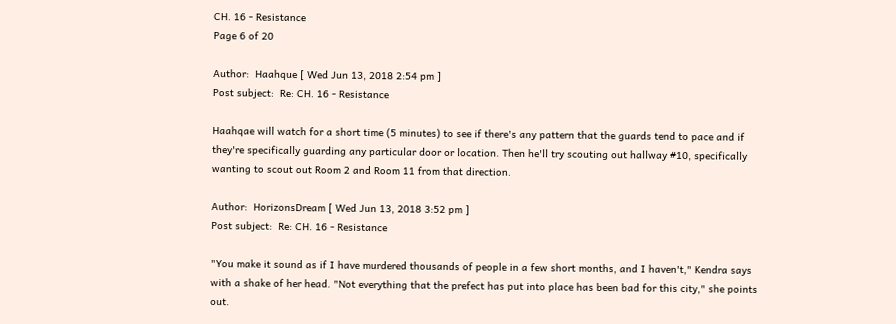CH. 16 - Resistance
Page 6 of 20

Author:  Haahque [ Wed Jun 13, 2018 2:54 pm ]
Post subject:  Re: CH. 16 - Resistance

Haahqae will watch for a short time (5 minutes) to see if there's any pattern that the guards tend to pace and if they're specifically guarding any particular door or location. Then he'll try scouting out hallway #10, specifically wanting to scout out Room 2 and Room 11 from that direction.

Author:  HorizonsDream [ Wed Jun 13, 2018 3:52 pm ]
Post subject:  Re: CH. 16 - Resistance

"You make it sound as if I have murdered thousands of people in a few short months, and I haven't," Kendra says with a shake of her head. "Not everything that the prefect has put into place has been bad for this city," she points out.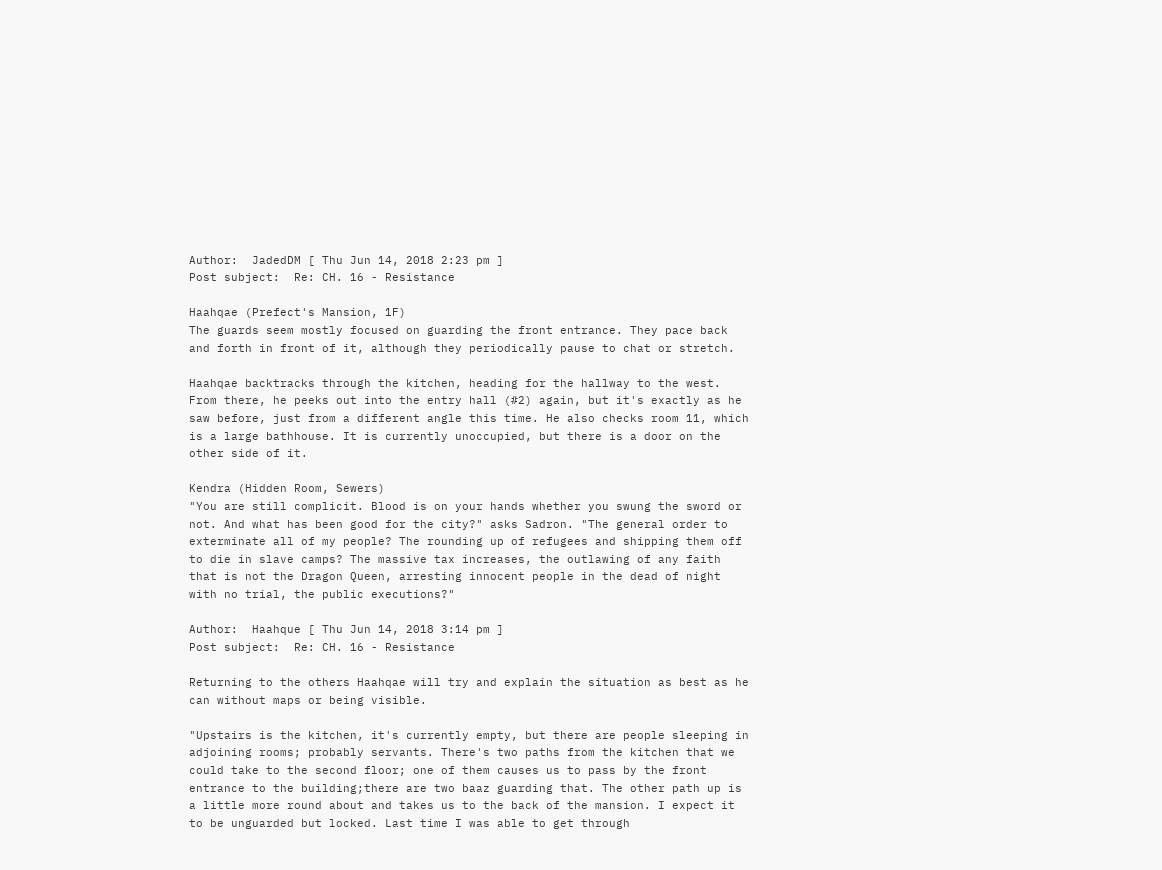Author:  JadedDM [ Thu Jun 14, 2018 2:23 pm ]
Post subject:  Re: CH. 16 - Resistance

Haahqae (Prefect's Mansion, 1F)
The guards seem mostly focused on guarding the front entrance. They pace back and forth in front of it, although they periodically pause to chat or stretch.

Haahqae backtracks through the kitchen, heading for the hallway to the west. From there, he peeks out into the entry hall (#2) again, but it's exactly as he saw before, just from a different angle this time. He also checks room 11, which is a large bathhouse. It is currently unoccupied, but there is a door on the other side of it.

Kendra (Hidden Room, Sewers)
"You are still complicit. Blood is on your hands whether you swung the sword or not. And what has been good for the city?" asks Sadron. "The general order to exterminate all of my people? The rounding up of refugees and shipping them off to die in slave camps? The massive tax increases, the outlawing of any faith that is not the Dragon Queen, arresting innocent people in the dead of night with no trial, the public executions?"

Author:  Haahque [ Thu Jun 14, 2018 3:14 pm ]
Post subject:  Re: CH. 16 - Resistance

Returning to the others Haahqae will try and explain the situation as best as he can without maps or being visible.

"Upstairs is the kitchen, it's currently empty, but there are people sleeping in adjoining rooms; probably servants. There's two paths from the kitchen that we could take to the second floor; one of them causes us to pass by the front entrance to the building;there are two baaz guarding that. The other path up is a little more round about and takes us to the back of the mansion. I expect it to be unguarded but locked. Last time I was able to get through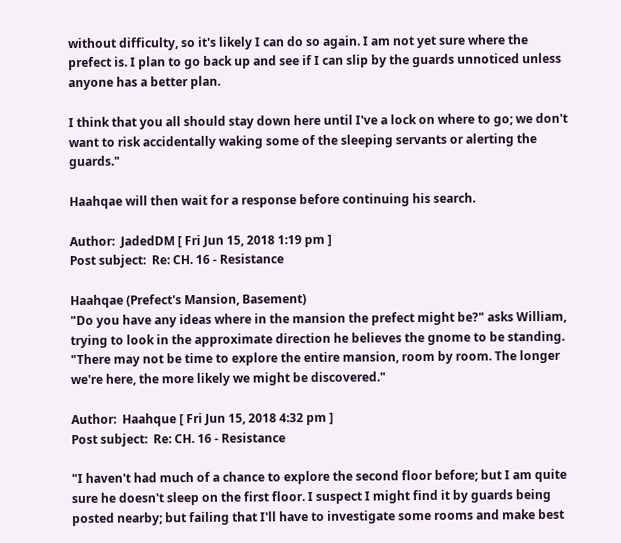without difficulty, so it's likely I can do so again. I am not yet sure where the prefect is. I plan to go back up and see if I can slip by the guards unnoticed unless anyone has a better plan.

I think that you all should stay down here until I've a lock on where to go; we don't want to risk accidentally waking some of the sleeping servants or alerting the guards."

Haahqae will then wait for a response before continuing his search.

Author:  JadedDM [ Fri Jun 15, 2018 1:19 pm ]
Post subject:  Re: CH. 16 - Resistance

Haahqae (Prefect's Mansion, Basement)
"Do you have any ideas where in the mansion the prefect might be?" asks William, trying to look in the approximate direction he believes the gnome to be standing. "There may not be time to explore the entire mansion, room by room. The longer we're here, the more likely we might be discovered."

Author:  Haahque [ Fri Jun 15, 2018 4:32 pm ]
Post subject:  Re: CH. 16 - Resistance

"I haven't had much of a chance to explore the second floor before; but I am quite sure he doesn't sleep on the first floor. I suspect I might find it by guards being posted nearby; but failing that I'll have to investigate some rooms and make best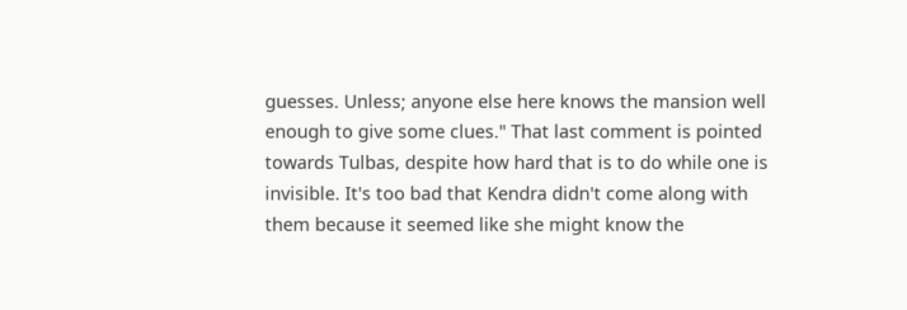guesses. Unless; anyone else here knows the mansion well enough to give some clues." That last comment is pointed towards Tulbas, despite how hard that is to do while one is invisible. It's too bad that Kendra didn't come along with them because it seemed like she might know the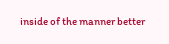inside of the manner better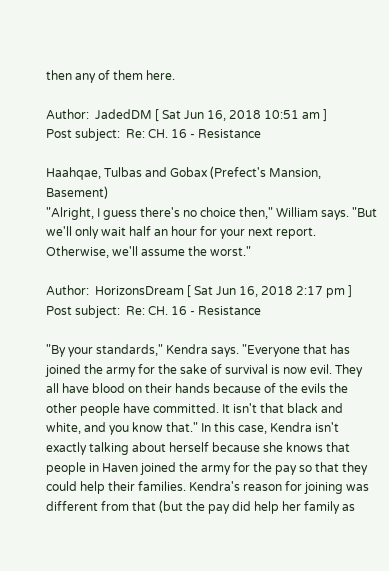then any of them here.

Author:  JadedDM [ Sat Jun 16, 2018 10:51 am ]
Post subject:  Re: CH. 16 - Resistance

Haahqae, Tulbas and Gobax (Prefect's Mansion, Basement)
"Alright, I guess there's no choice then," William says. "But we'll only wait half an hour for your next report. Otherwise, we'll assume the worst."

Author:  HorizonsDream [ Sat Jun 16, 2018 2:17 pm ]
Post subject:  Re: CH. 16 - Resistance

"By your standards," Kendra says. "Everyone that has joined the army for the sake of survival is now evil. They all have blood on their hands because of the evils the other people have committed. It isn't that black and white, and you know that." In this case, Kendra isn't exactly talking about herself because she knows that people in Haven joined the army for the pay so that they could help their families. Kendra's reason for joining was different from that (but the pay did help her family as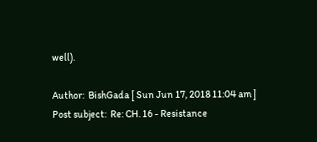well).

Author:  BishGada [ Sun Jun 17, 2018 11:04 am ]
Post subject:  Re: CH. 16 - Resistance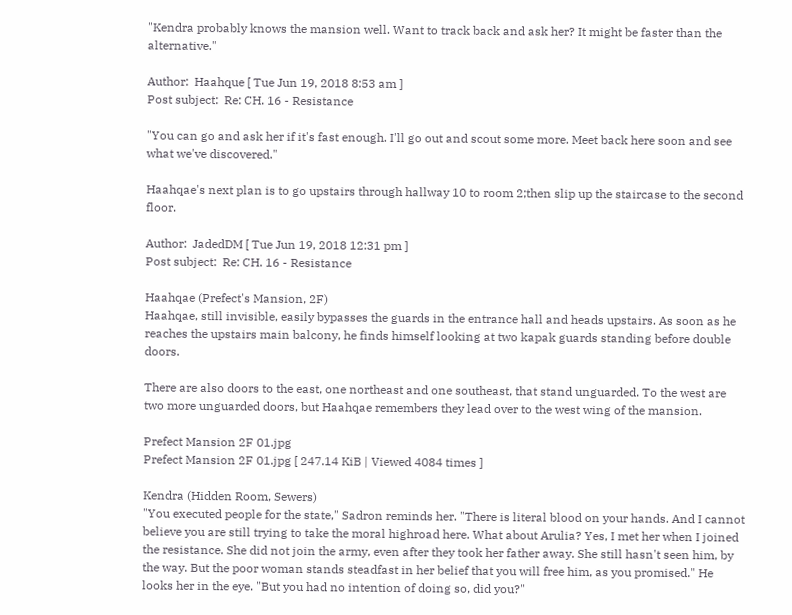"Kendra probably knows the mansion well. Want to track back and ask her? It might be faster than the alternative."

Author:  Haahque [ Tue Jun 19, 2018 8:53 am ]
Post subject:  Re: CH. 16 - Resistance

"You can go and ask her if it's fast enough. I'll go out and scout some more. Meet back here soon and see what we've discovered."

Haahqae's next plan is to go upstairs through hallway 10 to room 2;then slip up the staircase to the second floor.

Author:  JadedDM [ Tue Jun 19, 2018 12:31 pm ]
Post subject:  Re: CH. 16 - Resistance

Haahqae (Prefect's Mansion, 2F)
Haahqae, still invisible, easily bypasses the guards in the entrance hall and heads upstairs. As soon as he reaches the upstairs main balcony, he finds himself looking at two kapak guards standing before double doors.

There are also doors to the east, one northeast and one southeast, that stand unguarded. To the west are two more unguarded doors, but Haahqae remembers they lead over to the west wing of the mansion.

Prefect Mansion 2F 01.jpg
Prefect Mansion 2F 01.jpg [ 247.14 KiB | Viewed 4084 times ]

Kendra (Hidden Room, Sewers)
"You executed people for the state," Sadron reminds her. "There is literal blood on your hands. And I cannot believe you are still trying to take the moral highroad here. What about Arulia? Yes, I met her when I joined the resistance. She did not join the army, even after they took her father away. She still hasn't seen him, by the way. But the poor woman stands steadfast in her belief that you will free him, as you promised." He looks her in the eye. "But you had no intention of doing so, did you?"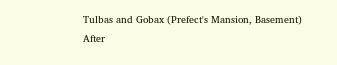Tulbas and Gobax (Prefect's Mansion, Basement)
After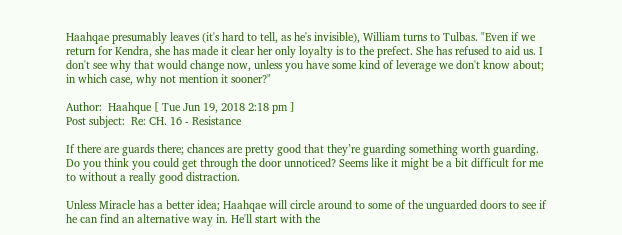Haahqae presumably leaves (it's hard to tell, as he's invisible), William turns to Tulbas. "Even if we return for Kendra, she has made it clear her only loyalty is to the prefect. She has refused to aid us. I don't see why that would change now, unless you have some kind of leverage we don't know about; in which case, why not mention it sooner?"

Author:  Haahque [ Tue Jun 19, 2018 2:18 pm ]
Post subject:  Re: CH. 16 - Resistance

If there are guards there; chances are pretty good that they’re guarding something worth guarding. Do you think you could get through the door unnoticed? Seems like it might be a bit difficult for me to without a really good distraction.

Unless Miracle has a better idea; Haahqae will circle around to some of the unguarded doors to see if he can find an alternative way in. He'll start with the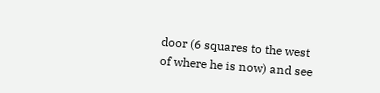door (6 squares to the west of where he is now) and see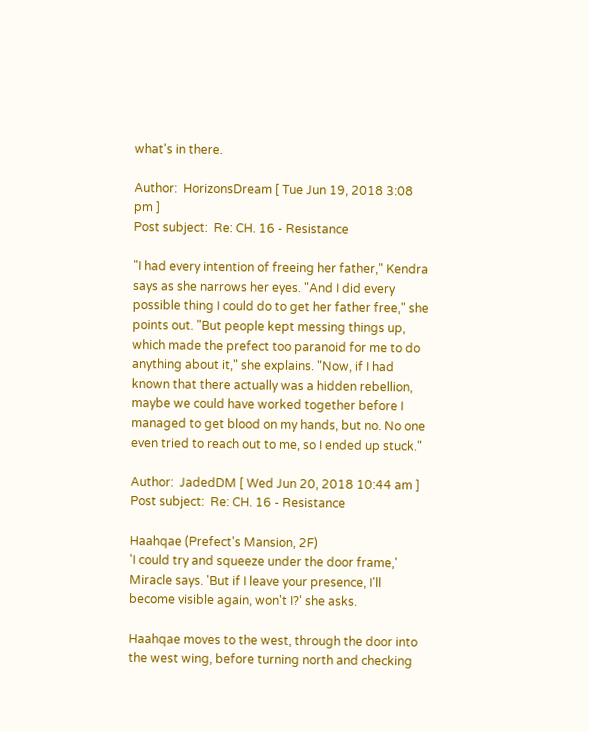what's in there.

Author:  HorizonsDream [ Tue Jun 19, 2018 3:08 pm ]
Post subject:  Re: CH. 16 - Resistance

"I had every intention of freeing her father," Kendra says as she narrows her eyes. "And I did every possible thing I could do to get her father free," she points out. "But people kept messing things up, which made the prefect too paranoid for me to do anything about it," she explains. "Now, if I had known that there actually was a hidden rebellion, maybe we could have worked together before I managed to get blood on my hands, but no. No one even tried to reach out to me, so I ended up stuck."

Author:  JadedDM [ Wed Jun 20, 2018 10:44 am ]
Post subject:  Re: CH. 16 - Resistance

Haahqae (Prefect's Mansion, 2F)
'I could try and squeeze under the door frame,' Miracle says. 'But if I leave your presence, I'll become visible again, won't I?' she asks.

Haahqae moves to the west, through the door into the west wing, before turning north and checking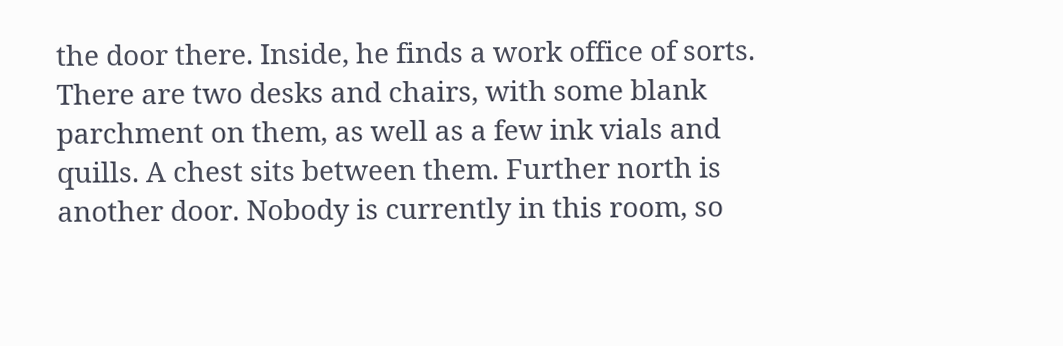the door there. Inside, he finds a work office of sorts. There are two desks and chairs, with some blank parchment on them, as well as a few ink vials and quills. A chest sits between them. Further north is another door. Nobody is currently in this room, so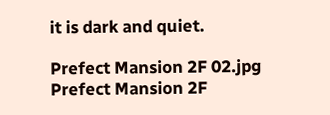it is dark and quiet.

Prefect Mansion 2F 02.jpg
Prefect Mansion 2F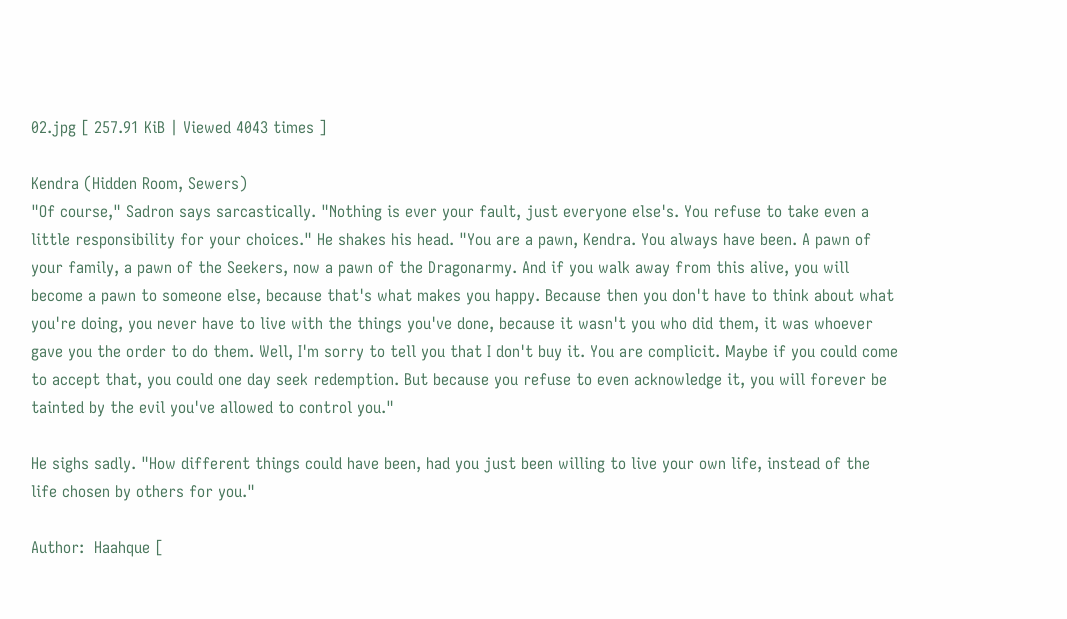02.jpg [ 257.91 KiB | Viewed 4043 times ]

Kendra (Hidden Room, Sewers)
"Of course," Sadron says sarcastically. "Nothing is ever your fault, just everyone else's. You refuse to take even a little responsibility for your choices." He shakes his head. "You are a pawn, Kendra. You always have been. A pawn of your family, a pawn of the Seekers, now a pawn of the Dragonarmy. And if you walk away from this alive, you will become a pawn to someone else, because that's what makes you happy. Because then you don't have to think about what you're doing, you never have to live with the things you've done, because it wasn't you who did them, it was whoever gave you the order to do them. Well, I'm sorry to tell you that I don't buy it. You are complicit. Maybe if you could come to accept that, you could one day seek redemption. But because you refuse to even acknowledge it, you will forever be tainted by the evil you've allowed to control you."

He sighs sadly. "How different things could have been, had you just been willing to live your own life, instead of the life chosen by others for you."

Author:  Haahque [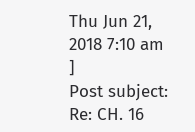Thu Jun 21, 2018 7:10 am ]
Post subject:  Re: CH. 16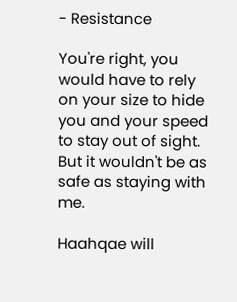- Resistance

You're right, you would have to rely on your size to hide you and your speed to stay out of sight. But it wouldn't be as safe as staying with me.

Haahqae will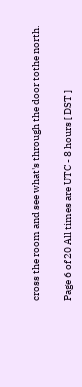cross the room and see what's through the door tothe north.

Page 6 of 20 All times are UTC - 8 hours [ DST ]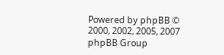Powered by phpBB © 2000, 2002, 2005, 2007 phpBB Group